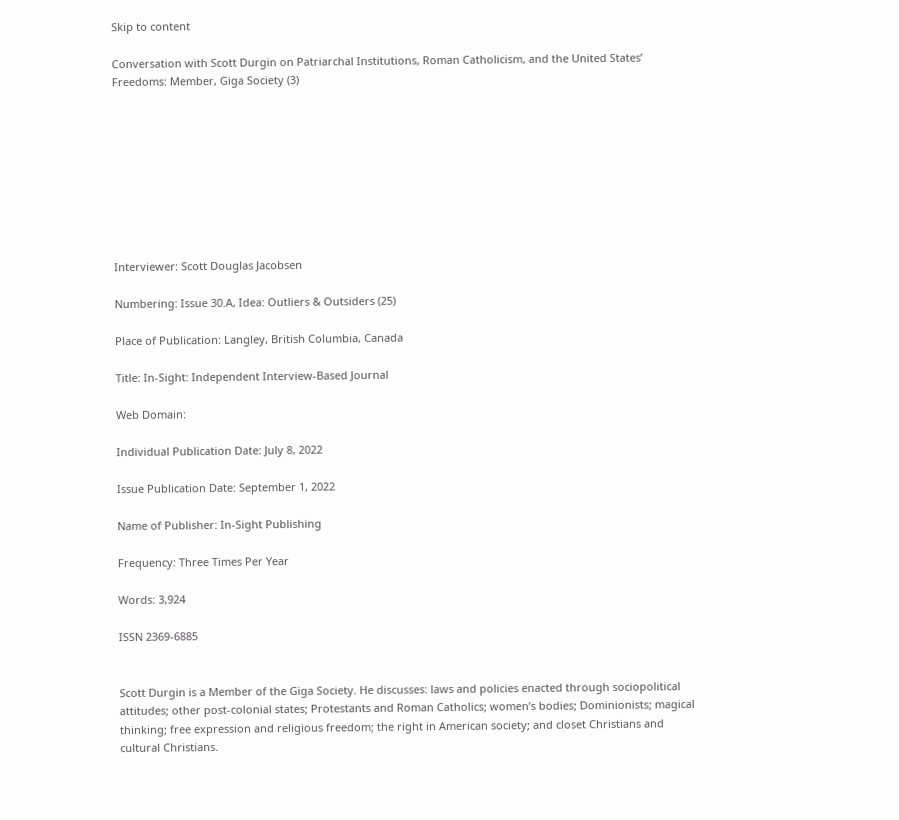Skip to content

Conversation with Scott Durgin on Patriarchal Institutions, Roman Catholicism, and the United States’ Freedoms: Member, Giga Society (3)









Interviewer: Scott Douglas Jacobsen

Numbering: Issue 30.A, Idea: Outliers & Outsiders (25)

Place of Publication: Langley, British Columbia, Canada

Title: In-Sight: Independent Interview-Based Journal

Web Domain:

Individual Publication Date: July 8, 2022

Issue Publication Date: September 1, 2022

Name of Publisher: In-Sight Publishing

Frequency: Three Times Per Year

Words: 3,924

ISSN 2369-6885


Scott Durgin is a Member of the Giga Society. He discusses: laws and policies enacted through sociopolitical attitudes; other post-colonial states; Protestants and Roman Catholics; women’s bodies; Dominionists; magical thinking; free expression and religious freedom; the right in American society; and closet Christians and cultural Christians.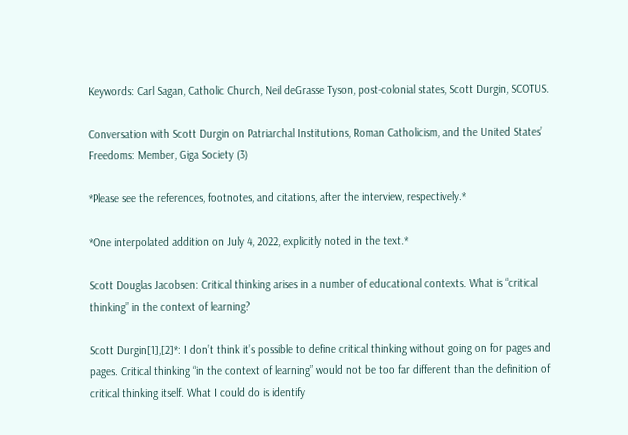Keywords: Carl Sagan, Catholic Church, Neil deGrasse Tyson, post-colonial states, Scott Durgin, SCOTUS.

Conversation with Scott Durgin on Patriarchal Institutions, Roman Catholicism, and the United States’ Freedoms: Member, Giga Society (3)

*Please see the references, footnotes, and citations, after the interview, respectively.*

*One interpolated addition on July 4, 2022, explicitly noted in the text.*

Scott Douglas Jacobsen: Critical thinking arises in a number of educational contexts. What is “critical thinking” in the context of learning?

Scott Durgin[1],[2]*: I don’t think it’s possible to define critical thinking without going on for pages and pages. Critical thinking “in the context of learning” would not be too far different than the definition of critical thinking itself. What I could do is identify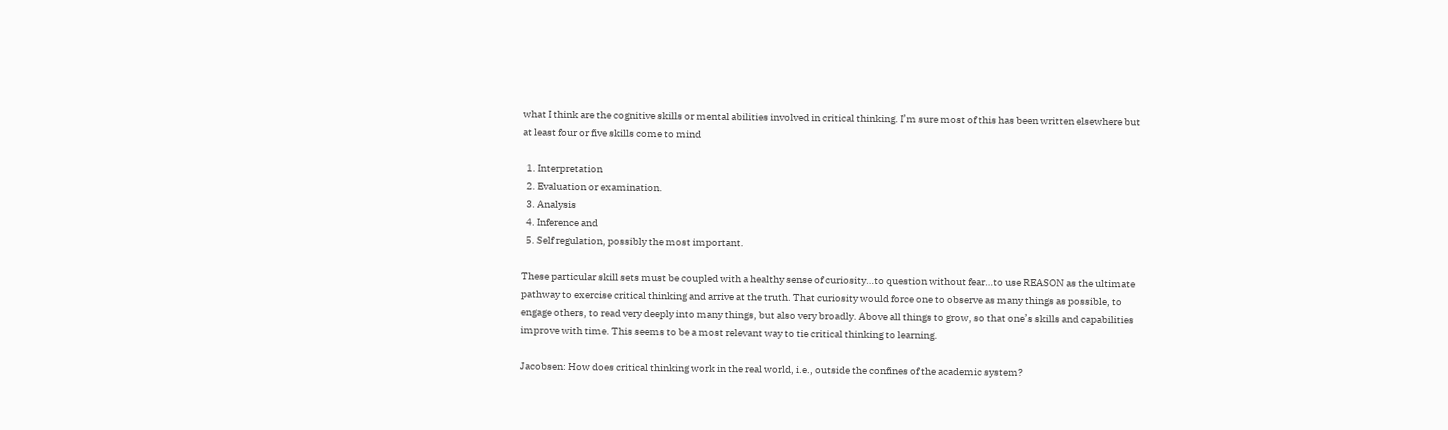what I think are the cognitive skills or mental abilities involved in critical thinking. I’m sure most of this has been written elsewhere but at least four or five skills come to mind

  1. Interpretation
  2. Evaluation or examination.
  3. Analysis
  4. Inference and
  5. Self regulation, possibly the most important.

These particular skill sets must be coupled with a healthy sense of curiosity…to question without fear…to use REASON as the ultimate pathway to exercise critical thinking and arrive at the truth. That curiosity would force one to observe as many things as possible, to engage others, to read very deeply into many things, but also very broadly. Above all things to grow, so that one’s skills and capabilities improve with time. This seems to be a most relevant way to tie critical thinking to learning.

Jacobsen: How does critical thinking work in the real world, i.e., outside the confines of the academic system?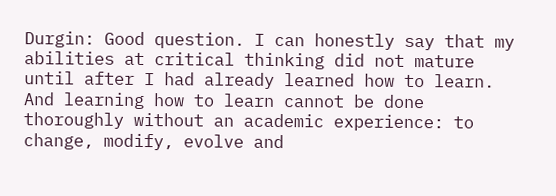Durgin: Good question. I can honestly say that my abilities at critical thinking did not mature until after I had already learned how to learn. And learning how to learn cannot be done thoroughly without an academic experience: to change, modify, evolve and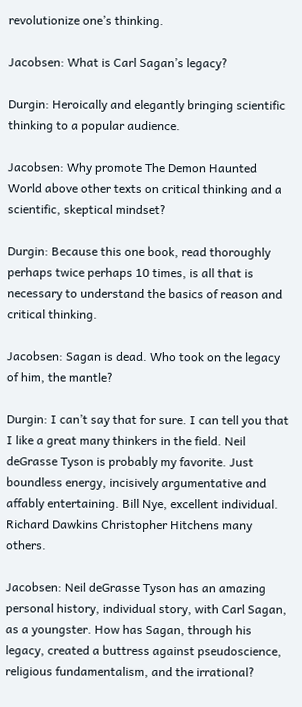revolutionize one’s thinking.

Jacobsen: What is Carl Sagan’s legacy?

Durgin: Heroically and elegantly bringing scientific thinking to a popular audience.

Jacobsen: Why promote The Demon Haunted World above other texts on critical thinking and a scientific, skeptical mindset?

Durgin: Because this one book, read thoroughly perhaps twice perhaps 10 times, is all that is necessary to understand the basics of reason and critical thinking.

Jacobsen: Sagan is dead. Who took on the legacy of him, the mantle?

Durgin: I can’t say that for sure. I can tell you that I like a great many thinkers in the field. Neil deGrasse Tyson is probably my favorite. Just boundless energy, incisively argumentative and affably entertaining. Bill Nye, excellent individual. Richard Dawkins Christopher Hitchens many others.

Jacobsen: Neil deGrasse Tyson has an amazing personal history, individual story, with Carl Sagan, as a youngster. How has Sagan, through his legacy, created a buttress against pseudoscience, religious fundamentalism, and the irrational?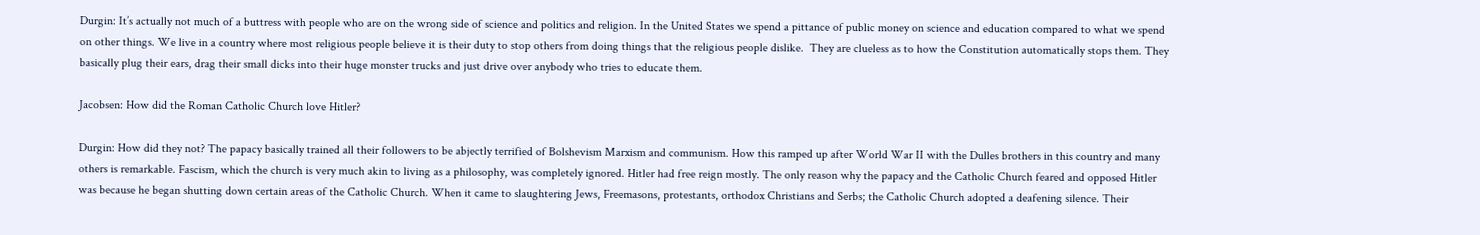Durgin: It’s actually not much of a buttress with people who are on the wrong side of science and politics and religion. In the United States we spend a pittance of public money on science and education compared to what we spend on other things. We live in a country where most religious people believe it is their duty to stop others from doing things that the religious people dislike.  They are clueless as to how the Constitution automatically stops them. They basically plug their ears, drag their small dicks into their huge monster trucks and just drive over anybody who tries to educate them.

Jacobsen: How did the Roman Catholic Church love Hitler?

Durgin: How did they not? The papacy basically trained all their followers to be abjectly terrified of Bolshevism Marxism and communism. How this ramped up after World War II with the Dulles brothers in this country and many others is remarkable. Fascism, which the church is very much akin to living as a philosophy, was completely ignored. Hitler had free reign mostly. The only reason why the papacy and the Catholic Church feared and opposed Hitler was because he began shutting down certain areas of the Catholic Church. When it came to slaughtering Jews, Freemasons, protestants, orthodox Christians and Serbs; the Catholic Church adopted a deafening silence. Their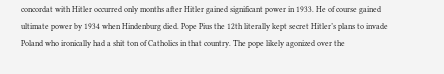concordat with Hitler occurred only months after Hitler gained significant power in 1933. He of course gained ultimate power by 1934 when Hindenburg died. Pope Pius the 12th literally kept secret Hitler’s plans to invade Poland who ironically had a shit ton of Catholics in that country. The pope likely agonized over the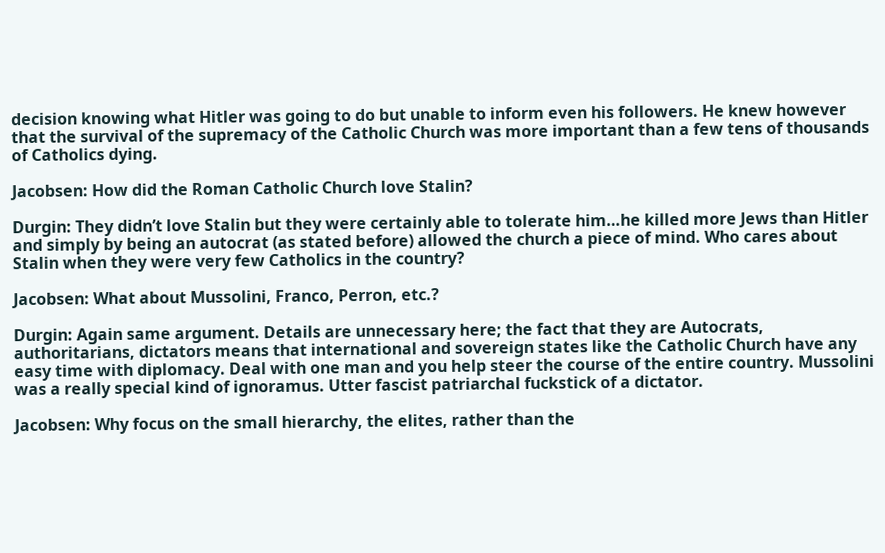decision knowing what Hitler was going to do but unable to inform even his followers. He knew however that the survival of the supremacy of the Catholic Church was more important than a few tens of thousands of Catholics dying.

Jacobsen: How did the Roman Catholic Church love Stalin?

Durgin: They didn’t love Stalin but they were certainly able to tolerate him…he killed more Jews than Hitler and simply by being an autocrat (as stated before) allowed the church a piece of mind. Who cares about Stalin when they were very few Catholics in the country?

Jacobsen: What about Mussolini, Franco, Perron, etc.?

Durgin: Again same argument. Details are unnecessary here; the fact that they are Autocrats, authoritarians, dictators means that international and sovereign states like the Catholic Church have any easy time with diplomacy. Deal with one man and you help steer the course of the entire country. Mussolini was a really special kind of ignoramus. Utter fascist patriarchal fuckstick of a dictator.

Jacobsen: Why focus on the small hierarchy, the elites, rather than the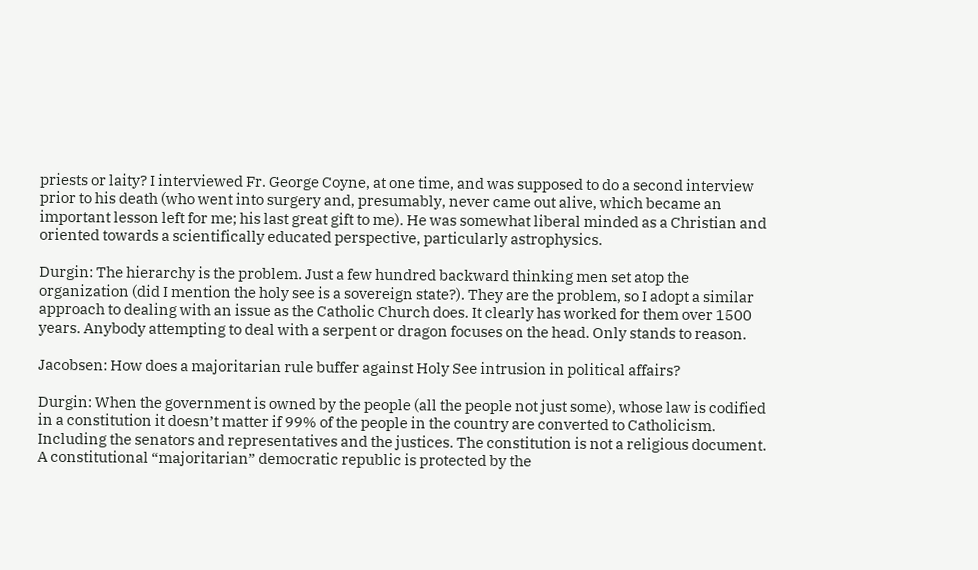priests or laity? I interviewed Fr. George Coyne, at one time, and was supposed to do a second interview prior to his death (who went into surgery and, presumably, never came out alive, which became an important lesson left for me; his last great gift to me). He was somewhat liberal minded as a Christian and oriented towards a scientifically educated perspective, particularly astrophysics.

Durgin: The hierarchy is the problem. Just a few hundred backward thinking men set atop the organization (did I mention the holy see is a sovereign state?). They are the problem, so I adopt a similar approach to dealing with an issue as the Catholic Church does. It clearly has worked for them over 1500 years. Anybody attempting to deal with a serpent or dragon focuses on the head. Only stands to reason.

Jacobsen: How does a majoritarian rule buffer against Holy See intrusion in political affairs?

Durgin: When the government is owned by the people (all the people not just some), whose law is codified in a constitution it doesn’t matter if 99% of the people in the country are converted to Catholicism. Including the senators and representatives and the justices. The constitution is not a religious document. A constitutional “majoritarian” democratic republic is protected by the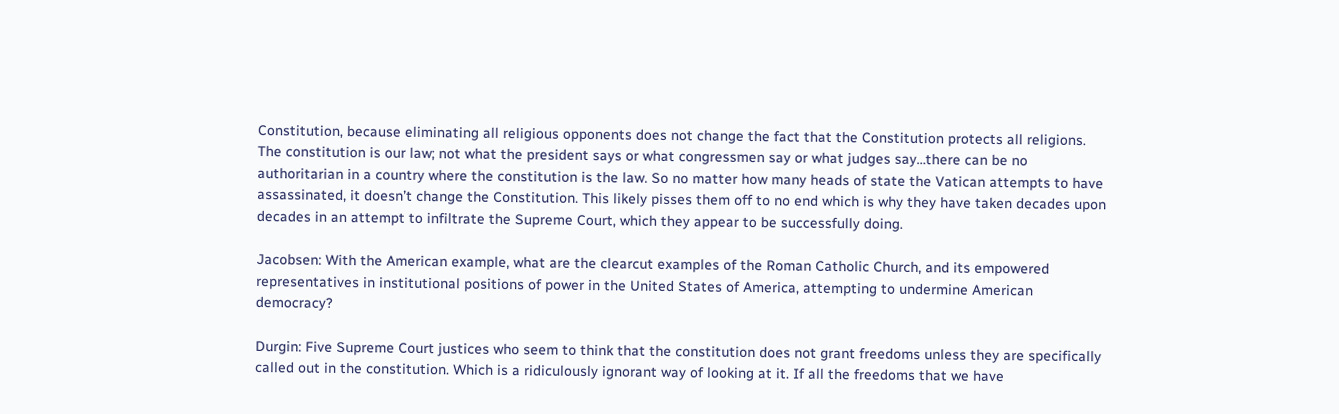Constitution, because eliminating all religious opponents does not change the fact that the Constitution protects all religions. The constitution is our law; not what the president says or what congressmen say or what judges say…there can be no authoritarian in a country where the constitution is the law. So no matter how many heads of state the Vatican attempts to have assassinated, it doesn’t change the Constitution. This likely pisses them off to no end which is why they have taken decades upon decades in an attempt to infiltrate the Supreme Court, which they appear to be successfully doing.

Jacobsen: With the American example, what are the clearcut examples of the Roman Catholic Church, and its empowered representatives in institutional positions of power in the United States of America, attempting to undermine American democracy?

Durgin: Five Supreme Court justices who seem to think that the constitution does not grant freedoms unless they are specifically called out in the constitution. Which is a ridiculously ignorant way of looking at it. If all the freedoms that we have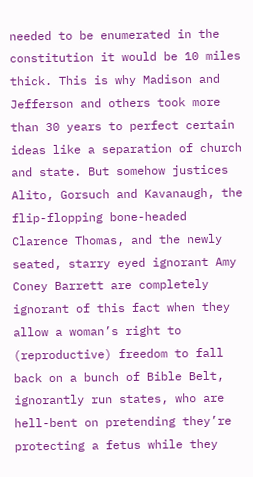needed to be enumerated in the constitution it would be 10 miles thick. This is why Madison and Jefferson and others took more than 30 years to perfect certain ideas like a separation of church and state. But somehow justices Alito, Gorsuch and Kavanaugh, the flip-flopping bone-headed Clarence Thomas, and the newly seated, starry eyed ignorant Amy Coney Barrett are completely ignorant of this fact when they allow a woman’s right to (reproductive) freedom to fall back on a bunch of Bible Belt, ignorantly run states, who are hell-bent on pretending they’re protecting a fetus while they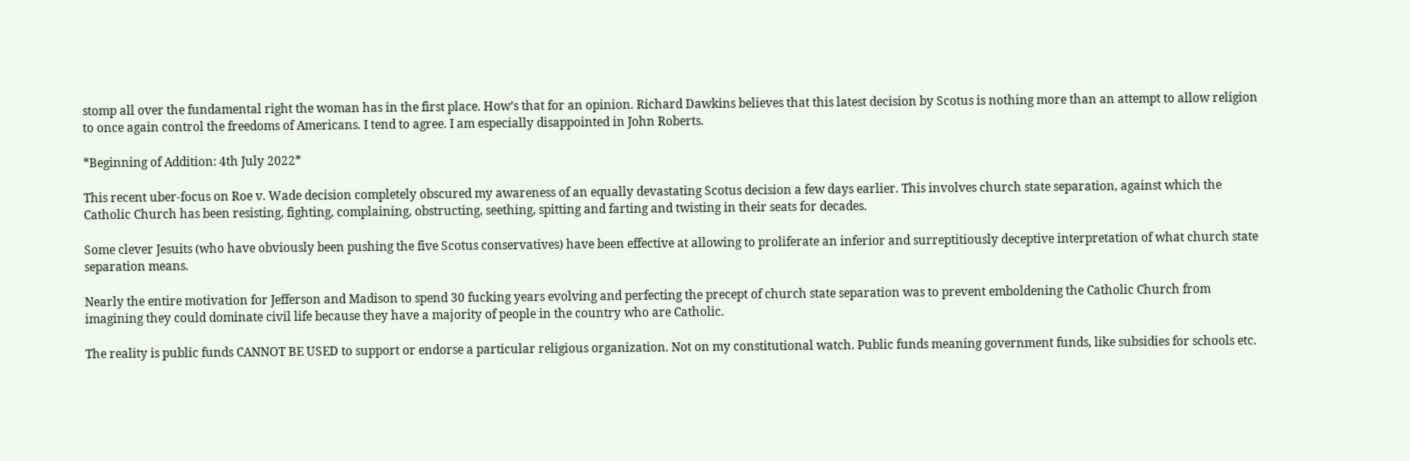stomp all over the fundamental right the woman has in the first place. How’s that for an opinion. Richard Dawkins believes that this latest decision by Scotus is nothing more than an attempt to allow religion to once again control the freedoms of Americans. I tend to agree. I am especially disappointed in John Roberts.

*Beginning of Addition: 4th July 2022*

This recent uber-focus on Roe v. Wade decision completely obscured my awareness of an equally devastating Scotus decision a few days earlier. This involves church state separation, against which the Catholic Church has been resisting, fighting, complaining, obstructing, seething, spitting and farting and twisting in their seats for decades.

Some clever Jesuits (who have obviously been pushing the five Scotus conservatives) have been effective at allowing to proliferate an inferior and surreptitiously deceptive interpretation of what church state separation means.

Nearly the entire motivation for Jefferson and Madison to spend 30 fucking years evolving and perfecting the precept of church state separation was to prevent emboldening the Catholic Church from imagining they could dominate civil life because they have a majority of people in the country who are Catholic.

The reality is public funds CANNOT BE USED to support or endorse a particular religious organization. Not on my constitutional watch. Public funds meaning government funds, like subsidies for schools etc.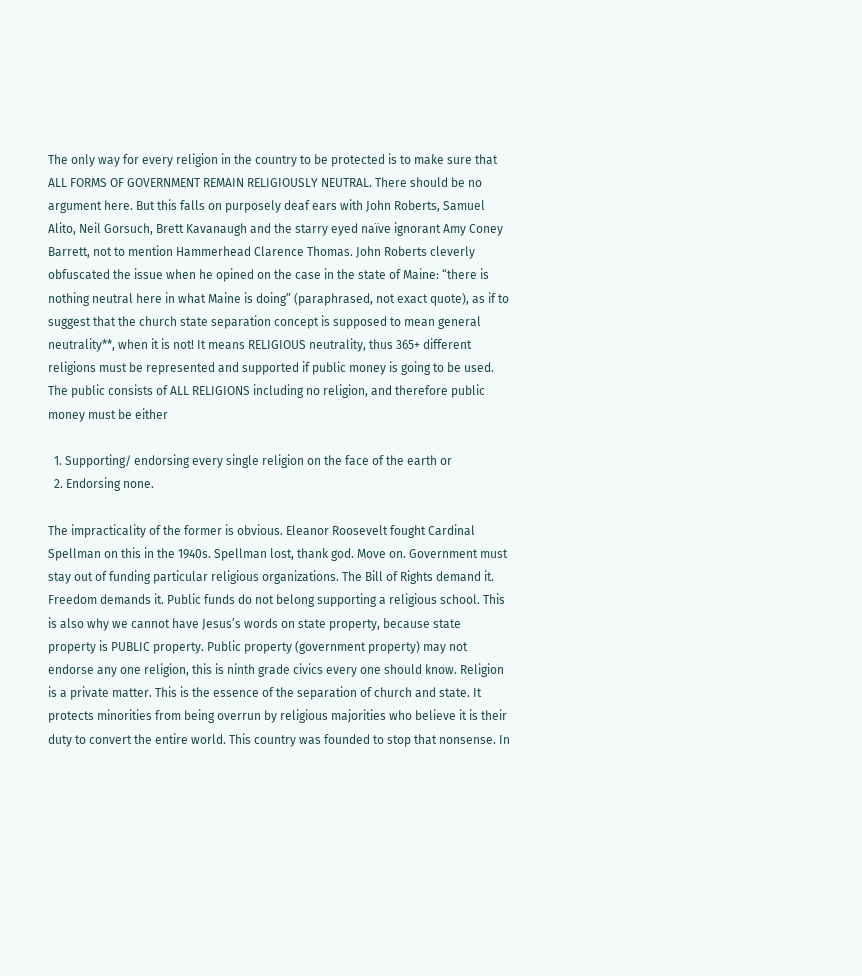The only way for every religion in the country to be protected is to make sure that ALL FORMS OF GOVERNMENT REMAIN RELIGIOUSLY NEUTRAL. There should be no argument here. But this falls on purposely deaf ears with John Roberts, Samuel Alito, Neil Gorsuch, Brett Kavanaugh and the starry eyed naïve ignorant Amy Coney Barrett, not to mention Hammerhead Clarence Thomas. John Roberts cleverly obfuscated the issue when he opined on the case in the state of Maine: “there is nothing neutral here in what Maine is doing” (paraphrased, not exact quote), as if to suggest that the church state separation concept is supposed to mean general neutrality**, when it is not! It means RELIGIOUS neutrality, thus 365+ different religions must be represented and supported if public money is going to be used. The public consists of ALL RELIGIONS including no religion, and therefore public money must be either

  1. Supporting/ endorsing every single religion on the face of the earth or
  2. Endorsing none.

The impracticality of the former is obvious. Eleanor Roosevelt fought Cardinal Spellman on this in the 1940s. Spellman lost, thank god. Move on. Government must stay out of funding particular religious organizations. The Bill of Rights demand it. Freedom demands it. Public funds do not belong supporting a religious school. This is also why we cannot have Jesus’s words on state property, because state property is PUBLIC property. Public property (government property) may not endorse any one religion, this is ninth grade civics every one should know. Religion is a private matter. This is the essence of the separation of church and state. It protects minorities from being overrun by religious majorities who believe it is their duty to convert the entire world. This country was founded to stop that nonsense. In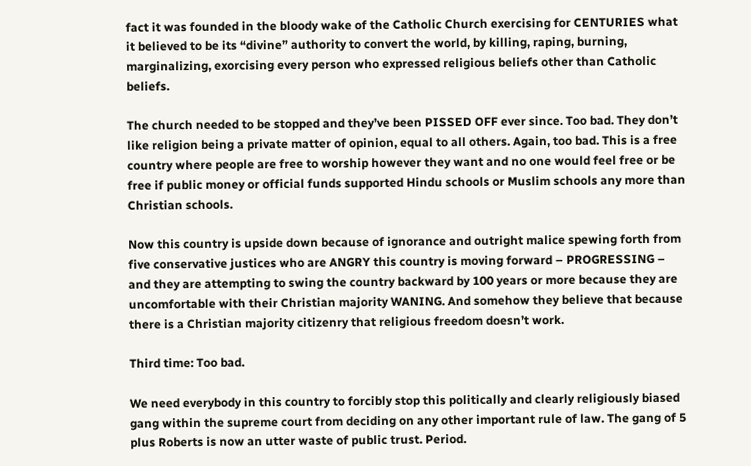fact it was founded in the bloody wake of the Catholic Church exercising for CENTURIES what it believed to be its “divine” authority to convert the world, by killing, raping, burning, marginalizing, exorcising every person who expressed religious beliefs other than Catholic beliefs.

The church needed to be stopped and they’ve been PISSED OFF ever since. Too bad. They don’t like religion being a private matter of opinion, equal to all others. Again, too bad. This is a free country where people are free to worship however they want and no one would feel free or be free if public money or official funds supported Hindu schools or Muslim schools any more than Christian schools.

Now this country is upside down because of ignorance and outright malice spewing forth from five conservative justices who are ANGRY this country is moving forward – PROGRESSING – and they are attempting to swing the country backward by 100 years or more because they are uncomfortable with their Christian majority WANING. And somehow they believe that because there is a Christian majority citizenry that religious freedom doesn’t work.

Third time: Too bad.

We need everybody in this country to forcibly stop this politically and clearly religiously biased gang within the supreme court from deciding on any other important rule of law. The gang of 5 plus Roberts is now an utter waste of public trust. Period.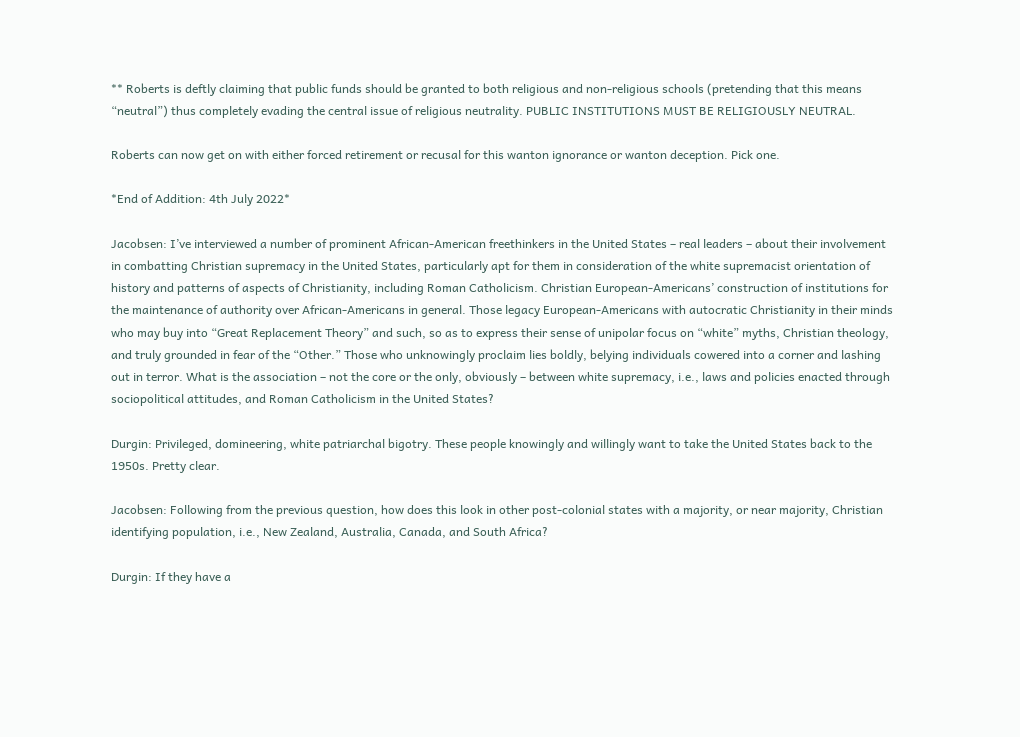** Roberts is deftly claiming that public funds should be granted to both religious and non-religious schools (pretending that this means “neutral”) thus completely evading the central issue of religious neutrality. PUBLIC INSTITUTIONS MUST BE RELIGIOUSLY NEUTRAL.

Roberts can now get on with either forced retirement or recusal for this wanton ignorance or wanton deception. Pick one.

*End of Addition: 4th July 2022*

Jacobsen: I’ve interviewed a number of prominent African-American freethinkers in the United States – real leaders – about their involvement in combatting Christian supremacy in the United States, particularly apt for them in consideration of the white supremacist orientation of history and patterns of aspects of Christianity, including Roman Catholicism. Christian European-Americans’ construction of institutions for the maintenance of authority over African-Americans in general. Those legacy European-Americans with autocratic Christianity in their minds who may buy into “Great Replacement Theory” and such, so as to express their sense of unipolar focus on “white” myths, Christian theology, and truly grounded in fear of the “Other.” Those who unknowingly proclaim lies boldly, belying individuals cowered into a corner and lashing out in terror. What is the association – not the core or the only, obviously – between white supremacy, i.e., laws and policies enacted through sociopolitical attitudes, and Roman Catholicism in the United States?

Durgin: Privileged, domineering, white patriarchal bigotry. These people knowingly and willingly want to take the United States back to the 1950s. Pretty clear.

Jacobsen: Following from the previous question, how does this look in other post-colonial states with a majority, or near majority, Christian identifying population, i.e., New Zealand, Australia, Canada, and South Africa?

Durgin: If they have a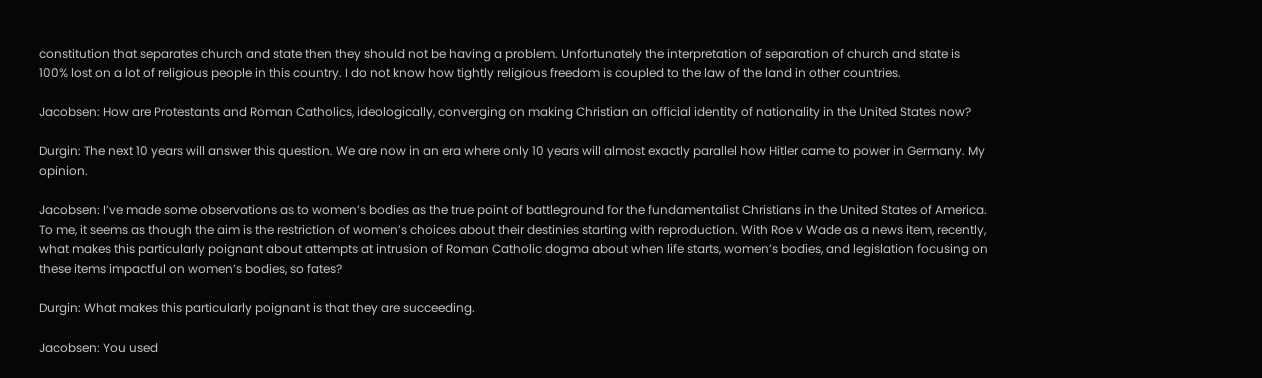constitution that separates church and state then they should not be having a problem. Unfortunately the interpretation of separation of church and state is 100% lost on a lot of religious people in this country. I do not know how tightly religious freedom is coupled to the law of the land in other countries.

Jacobsen: How are Protestants and Roman Catholics, ideologically, converging on making Christian an official identity of nationality in the United States now?

Durgin: The next 10 years will answer this question. We are now in an era where only 10 years will almost exactly parallel how Hitler came to power in Germany. My opinion.

Jacobsen: I’ve made some observations as to women’s bodies as the true point of battleground for the fundamentalist Christians in the United States of America. To me, it seems as though the aim is the restriction of women’s choices about their destinies starting with reproduction. With Roe v Wade as a news item, recently, what makes this particularly poignant about attempts at intrusion of Roman Catholic dogma about when life starts, women’s bodies, and legislation focusing on these items impactful on women’s bodies, so fates?

Durgin: What makes this particularly poignant is that they are succeeding.

Jacobsen: You used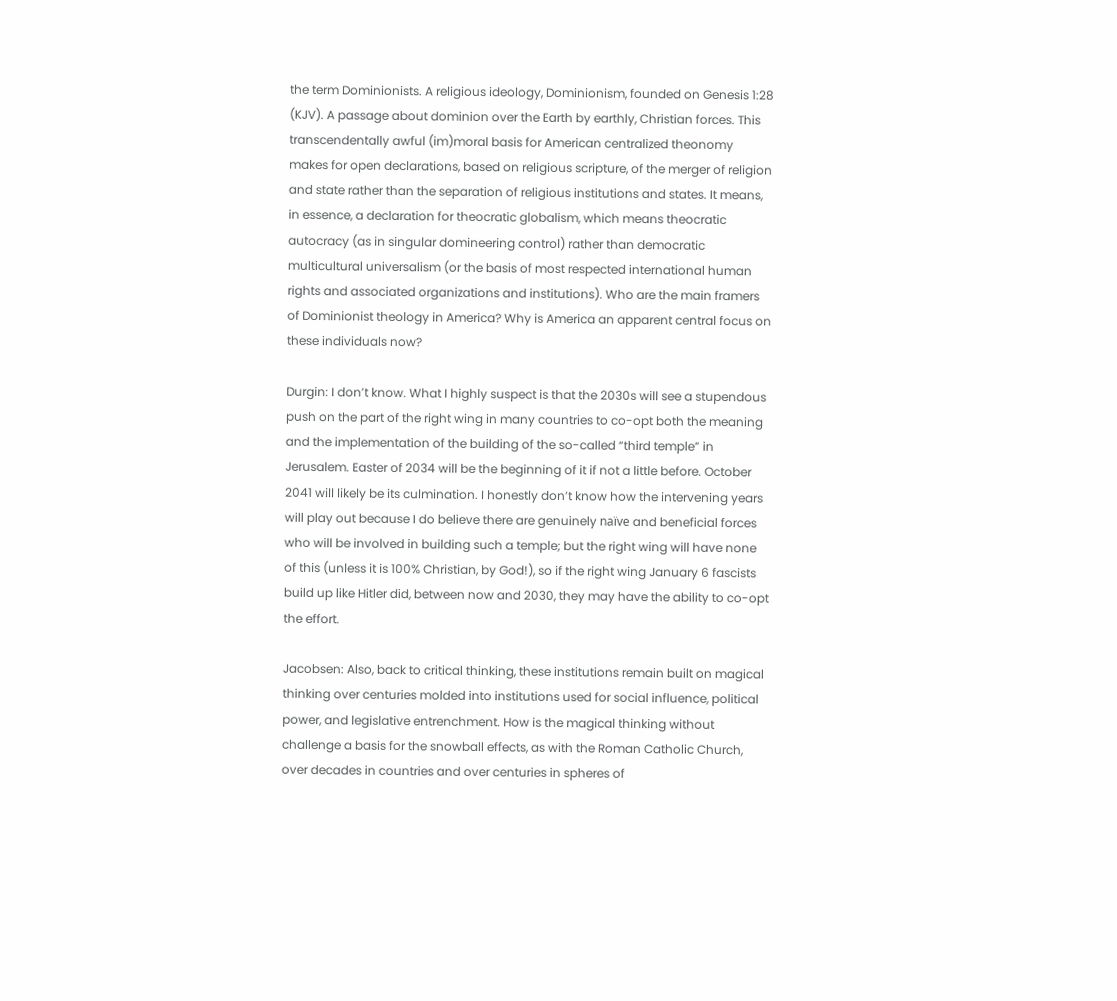the term Dominionists. A religious ideology, Dominionism, founded on Genesis 1:28 (KJV). A passage about dominion over the Earth by earthly, Christian forces. This transcendentally awful (im)moral basis for American centralized theonomy makes for open declarations, based on religious scripture, of the merger of religion and state rather than the separation of religious institutions and states. It means, in essence, a declaration for theocratic globalism, which means theocratic autocracy (as in singular domineering control) rather than democratic multicultural universalism (or the basis of most respected international human rights and associated organizations and institutions). Who are the main framers of Dominionist theology in America? Why is America an apparent central focus on these individuals now?

Durgin: I don’t know. What I highly suspect is that the 2030s will see a stupendous push on the part of the right wing in many countries to co-opt both the meaning and the implementation of the building of the so-called “third temple” in Jerusalem. Easter of 2034 will be the beginning of it if not a little before. October 2041 will likely be its culmination. I honestly don’t know how the intervening years will play out because I do believe there are genuinely naïve and beneficial forces who will be involved in building such a temple; but the right wing will have none of this (unless it is 100% Christian, by God!), so if the right wing January 6 fascists build up like Hitler did, between now and 2030, they may have the ability to co-opt the effort.

Jacobsen: Also, back to critical thinking, these institutions remain built on magical thinking over centuries molded into institutions used for social influence, political power, and legislative entrenchment. How is the magical thinking without challenge a basis for the snowball effects, as with the Roman Catholic Church, over decades in countries and over centuries in spheres of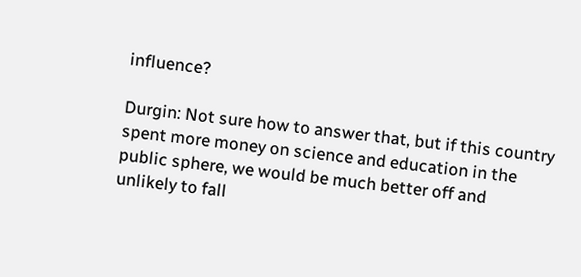influence?

Durgin: Not sure how to answer that, but if this country spent more money on science and education in the public sphere, we would be much better off and unlikely to fall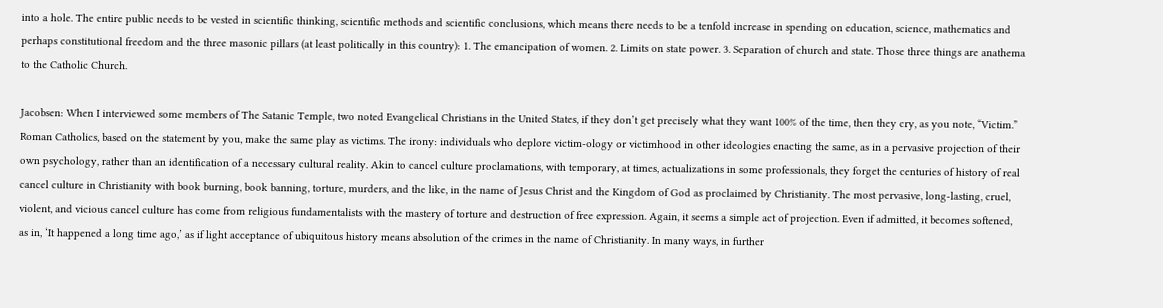into a hole. The entire public needs to be vested in scientific thinking, scientific methods and scientific conclusions, which means there needs to be a tenfold increase in spending on education, science, mathematics and perhaps constitutional freedom and the three masonic pillars (at least politically in this country): 1. The emancipation of women. 2. Limits on state power. 3. Separation of church and state. Those three things are anathema to the Catholic Church.

Jacobsen: When I interviewed some members of The Satanic Temple, two noted Evangelical Christians in the United States, if they don’t get precisely what they want 100% of the time, then they cry, as you note, “Victim.” Roman Catholics, based on the statement by you, make the same play as victims. The irony: individuals who deplore victim-ology or victimhood in other ideologies enacting the same, as in a pervasive projection of their own psychology, rather than an identification of a necessary cultural reality. Akin to cancel culture proclamations, with temporary, at times, actualizations in some professionals, they forget the centuries of history of real cancel culture in Christianity with book burning, book banning, torture, murders, and the like, in the name of Jesus Christ and the Kingdom of God as proclaimed by Christianity. The most pervasive, long-lasting, cruel, violent, and vicious cancel culture has come from religious fundamentalists with the mastery of torture and destruction of free expression. Again, it seems a simple act of projection. Even if admitted, it becomes softened, as in, ‘It happened a long time ago,’ as if light acceptance of ubiquitous history means absolution of the crimes in the name of Christianity. In many ways, in further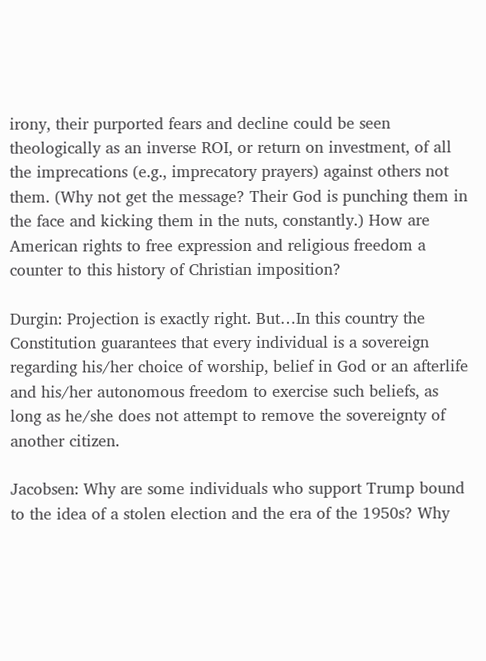irony, their purported fears and decline could be seen theologically as an inverse ROI, or return on investment, of all the imprecations (e.g., imprecatory prayers) against others not them. (Why not get the message? Their God is punching them in the face and kicking them in the nuts, constantly.) How are American rights to free expression and religious freedom a counter to this history of Christian imposition?

Durgin: Projection is exactly right. But…In this country the Constitution guarantees that every individual is a sovereign regarding his/her choice of worship, belief in God or an afterlife and his/her autonomous freedom to exercise such beliefs, as long as he/she does not attempt to remove the sovereignty of another citizen.

Jacobsen: Why are some individuals who support Trump bound to the idea of a stolen election and the era of the 1950s? Why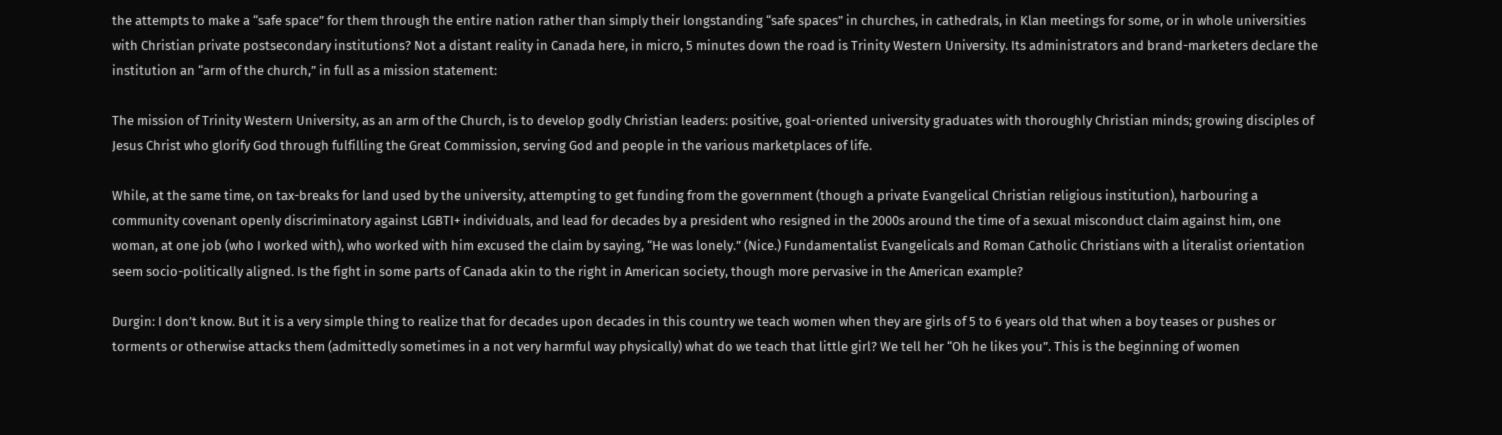the attempts to make a “safe space” for them through the entire nation rather than simply their longstanding “safe spaces” in churches, in cathedrals, in Klan meetings for some, or in whole universities with Christian private postsecondary institutions? Not a distant reality in Canada here, in micro, 5 minutes down the road is Trinity Western University. Its administrators and brand-marketers declare the institution an “arm of the church,” in full as a mission statement:

The mission of Trinity Western University, as an arm of the Church, is to develop godly Christian leaders: positive, goal-oriented university graduates with thoroughly Christian minds; growing disciples of Jesus Christ who glorify God through fulfilling the Great Commission, serving God and people in the various marketplaces of life.

While, at the same time, on tax-breaks for land used by the university, attempting to get funding from the government (though a private Evangelical Christian religious institution), harbouring a community covenant openly discriminatory against LGBTI+ individuals, and lead for decades by a president who resigned in the 2000s around the time of a sexual misconduct claim against him, one woman, at one job (who I worked with), who worked with him excused the claim by saying, “He was lonely.” (Nice.) Fundamentalist Evangelicals and Roman Catholic Christians with a literalist orientation seem socio-politically aligned. Is the fight in some parts of Canada akin to the right in American society, though more pervasive in the American example?

Durgin: I don’t know. But it is a very simple thing to realize that for decades upon decades in this country we teach women when they are girls of 5 to 6 years old that when a boy teases or pushes or torments or otherwise attacks them (admittedly sometimes in a not very harmful way physically) what do we teach that little girl? We tell her “Oh he likes you”. This is the beginning of women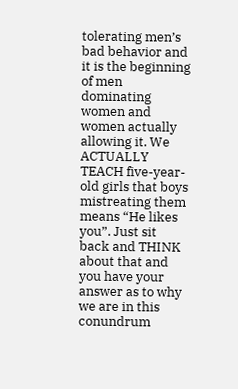tolerating men’s bad behavior and it is the beginning of men dominating women and women actually allowing it. We ACTUALLY TEACH five-year-old girls that boys mistreating them means “He likes you”. Just sit back and THINK about that and you have your answer as to why we are in this conundrum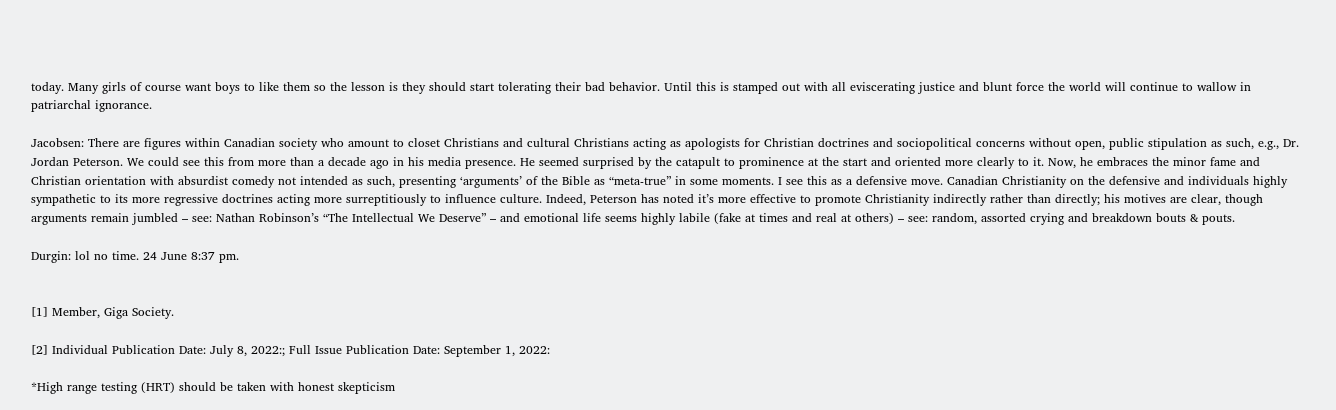today. Many girls of course want boys to like them so the lesson is they should start tolerating their bad behavior. Until this is stamped out with all eviscerating justice and blunt force the world will continue to wallow in patriarchal ignorance.

Jacobsen: There are figures within Canadian society who amount to closet Christians and cultural Christians acting as apologists for Christian doctrines and sociopolitical concerns without open, public stipulation as such, e.g., Dr. Jordan Peterson. We could see this from more than a decade ago in his media presence. He seemed surprised by the catapult to prominence at the start and oriented more clearly to it. Now, he embraces the minor fame and Christian orientation with absurdist comedy not intended as such, presenting ‘arguments’ of the Bible as “meta-true” in some moments. I see this as a defensive move. Canadian Christianity on the defensive and individuals highly sympathetic to its more regressive doctrines acting more surreptitiously to influence culture. Indeed, Peterson has noted it’s more effective to promote Christianity indirectly rather than directly; his motives are clear, though arguments remain jumbled – see: Nathan Robinson’s “The Intellectual We Deserve” – and emotional life seems highly labile (fake at times and real at others) – see: random, assorted crying and breakdown bouts & pouts.

Durgin: lol no time. 24 June 8:37 pm.


[1] Member, Giga Society.

[2] Individual Publication Date: July 8, 2022:; Full Issue Publication Date: September 1, 2022:

*High range testing (HRT) should be taken with honest skepticism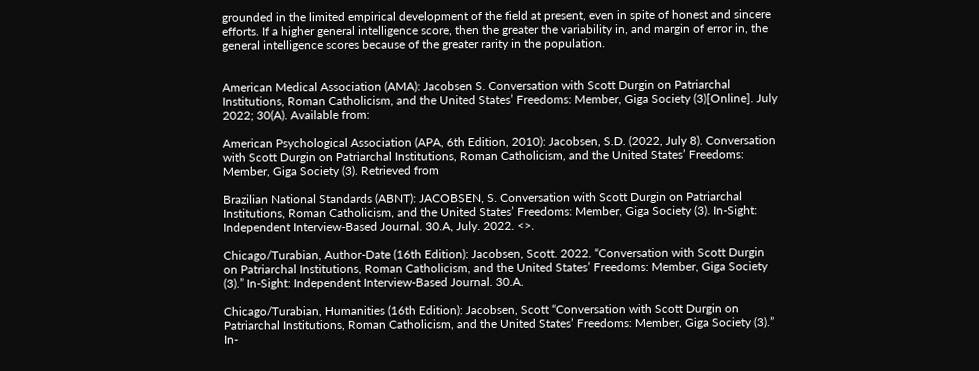grounded in the limited empirical development of the field at present, even in spite of honest and sincere efforts. If a higher general intelligence score, then the greater the variability in, and margin of error in, the general intelligence scores because of the greater rarity in the population.


American Medical Association (AMA): Jacobsen S. Conversation with Scott Durgin on Patriarchal Institutions, Roman Catholicism, and the United States’ Freedoms: Member, Giga Society (3)[Online]. July 2022; 30(A). Available from:

American Psychological Association (APA, 6th Edition, 2010): Jacobsen, S.D. (2022, July 8). Conversation with Scott Durgin on Patriarchal Institutions, Roman Catholicism, and the United States’ Freedoms: Member, Giga Society (3). Retrieved from

Brazilian National Standards (ABNT): JACOBSEN, S. Conversation with Scott Durgin on Patriarchal Institutions, Roman Catholicism, and the United States’ Freedoms: Member, Giga Society (3). In-Sight: Independent Interview-Based Journal. 30.A, July. 2022. <>.

Chicago/Turabian, Author-Date (16th Edition): Jacobsen, Scott. 2022. “Conversation with Scott Durgin on Patriarchal Institutions, Roman Catholicism, and the United States’ Freedoms: Member, Giga Society (3).” In-Sight: Independent Interview-Based Journal. 30.A.

Chicago/Turabian, Humanities (16th Edition): Jacobsen, Scott “Conversation with Scott Durgin on Patriarchal Institutions, Roman Catholicism, and the United States’ Freedoms: Member, Giga Society (3).” In-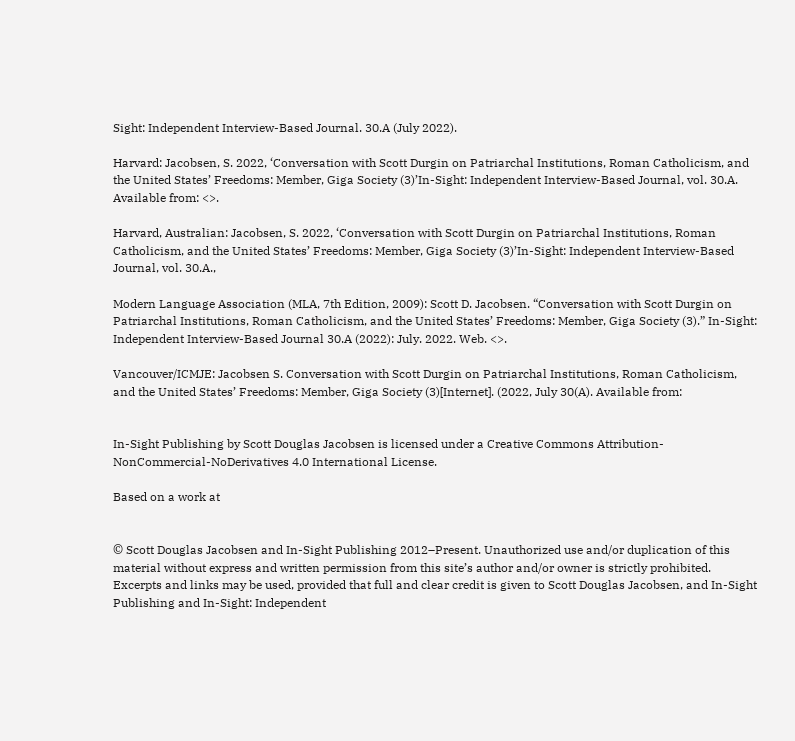Sight: Independent Interview-Based Journal. 30.A (July 2022).

Harvard: Jacobsen, S. 2022, ‘Conversation with Scott Durgin on Patriarchal Institutions, Roman Catholicism, and the United States’ Freedoms: Member, Giga Society (3)’In-Sight: Independent Interview-Based Journal, vol. 30.A. Available from: <>.

Harvard, Australian: Jacobsen, S. 2022, ‘Conversation with Scott Durgin on Patriarchal Institutions, Roman Catholicism, and the United States’ Freedoms: Member, Giga Society (3)’In-Sight: Independent Interview-Based Journal, vol. 30.A.,

Modern Language Association (MLA, 7th Edition, 2009): Scott D. Jacobsen. “Conversation with Scott Durgin on Patriarchal Institutions, Roman Catholicism, and the United States’ Freedoms: Member, Giga Society (3).” In-Sight: Independent Interview-Based Journal 30.A (2022): July. 2022. Web. <>.

Vancouver/ICMJE: Jacobsen S. Conversation with Scott Durgin on Patriarchal Institutions, Roman Catholicism, and the United States’ Freedoms: Member, Giga Society (3)[Internet]. (2022, July 30(A). Available from:


In-Sight Publishing by Scott Douglas Jacobsen is licensed under a Creative Commons Attribution-NonCommercial-NoDerivatives 4.0 International License.

Based on a work at


© Scott Douglas Jacobsen and In-Sight Publishing 2012–Present. Unauthorized use and/or duplication of this material without express and written permission from this site’s author and/or owner is strictly prohibited. Excerpts and links may be used, provided that full and clear credit is given to Scott Douglas Jacobsen, and In-Sight Publishing and In-Sight: Independent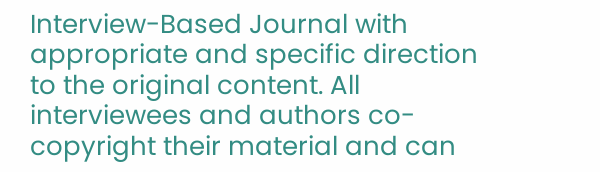Interview-Based Journal with appropriate and specific direction to the original content. All interviewees and authors co-copyright their material and can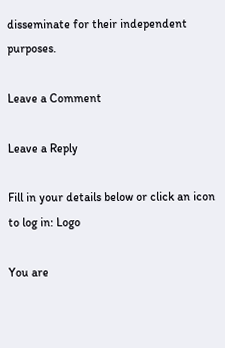disseminate for their independent purposes.

Leave a Comment

Leave a Reply

Fill in your details below or click an icon to log in: Logo

You are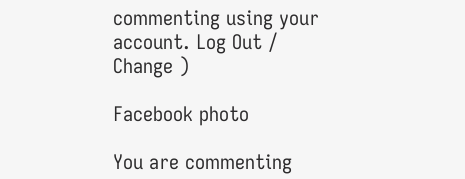commenting using your account. Log Out /  Change )

Facebook photo

You are commenting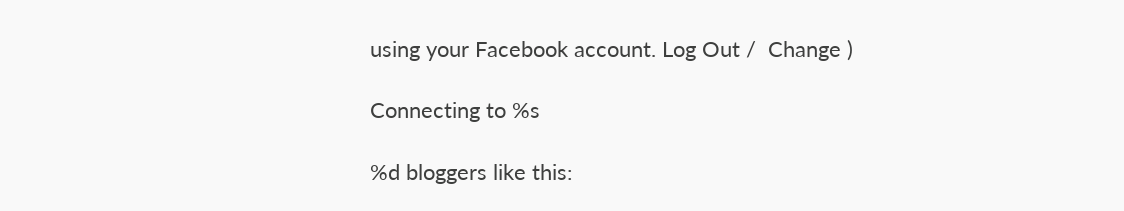using your Facebook account. Log Out /  Change )

Connecting to %s

%d bloggers like this: